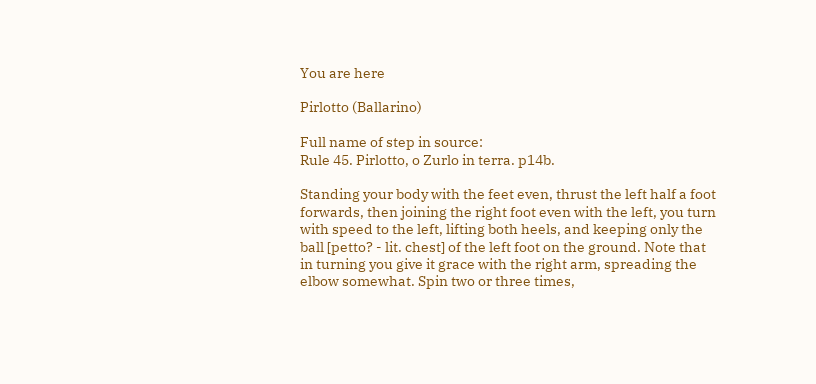You are here

Pirlotto (Ballarino)

Full name of step in source:
Rule 45. Pirlotto, o Zurlo in terra. p14b.

Standing your body with the feet even, thrust the left half a foot forwards, then joining the right foot even with the left, you turn with speed to the left, lifting both heels, and keeping only the ball [petto? - lit. chest] of the left foot on the ground. Note that in turning you give it grace with the right arm, spreading the elbow somewhat. Spin two or three times,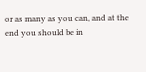or as many as you can, and at the end you should be in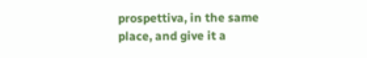prospettiva, in the same place, and give it a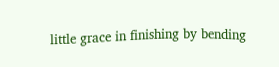little grace in finishing by bending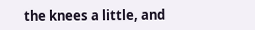the knees a little, and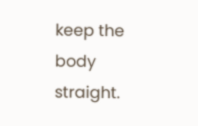keep the body straight.